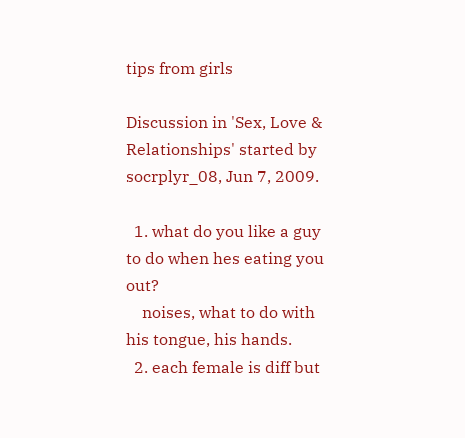tips from girls

Discussion in 'Sex, Love & Relationships' started by socrplyr_08, Jun 7, 2009.

  1. what do you like a guy to do when hes eating you out?
    noises, what to do with his tongue, his hands.
  2. each female is diff but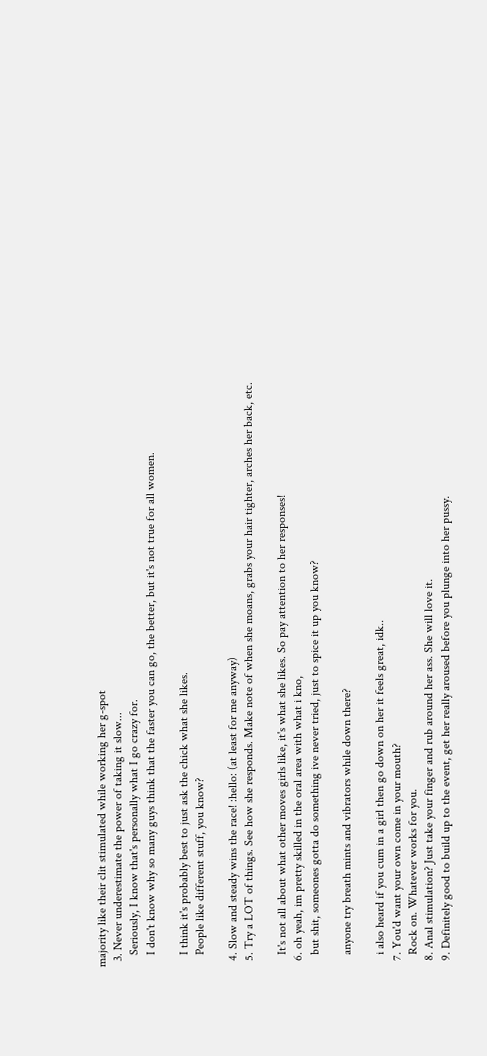majority like their clit stimulated while working her g-spot
  3. Never underestimate the power of taking it slow...
    Seriously, I know that's personally what I go crazy for.
    I don't know why so many guys think that the faster you can go, the better, but it's not true for all women.

    I think it's probably best to just ask the chick what she likes.
    People like different stuff, you know?

  4. Slow and steady wins the race! :hello: (at least for me anyway)
  5. Try a LOT of things. See how she responds. Make note of when she moans, grabs your hair tighter, arches her back, etc.

    It's not all about what other moves girls like, it's what she likes. So pay attention to her responses!
  6. oh yeah, im pretty skilled in the oral area with what i kno,
    but shit, someones gotta do something ive never tried, just to spice it up you know?

    anyone try breath mints and vibrators while down there?

    i also heard if you cum in a girl then go down on her it feels great, idk..
  7. You'd want your own come in your mouth?
    Rock on. Whatever works for you.
  8. Anal stimulation? Just take your finger and rub around her ass. She will love it.
  9. Definitely good to build up to the event, get her really aroused before you plunge into her pussy.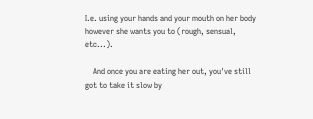I.e. using your hands and your mouth on her body however she wants you to (rough, sensual, etc...).

    And once you are eating her out, you've still got to take it slow by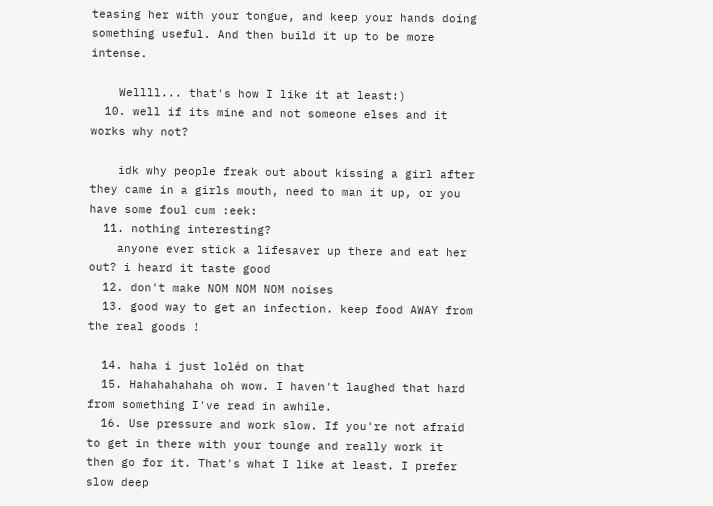teasing her with your tongue, and keep your hands doing something useful. And then build it up to be more intense.

    Wellll... that's how I like it at least:)
  10. well if its mine and not someone elses and it works why not?

    idk why people freak out about kissing a girl after they came in a girls mouth, need to man it up, or you have some foul cum :eek:
  11. nothing interesting?
    anyone ever stick a lifesaver up there and eat her out? i heard it taste good
  12. don't make NOM NOM NOM noises
  13. good way to get an infection. keep food AWAY from the real goods !

  14. haha i just loléd on that
  15. Hahahahahaha oh wow. I haven't laughed that hard from something I've read in awhile.
  16. Use pressure and work slow. If you're not afraid to get in there with your tounge and really work it then go for it. That's what I like at least. I prefer slow deep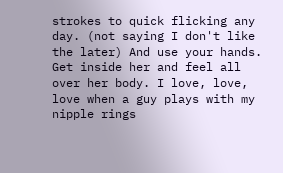strokes to quick flicking any day. (not saying I don't like the later) And use your hands. Get inside her and feel all over her body. I love, love, love when a guy plays with my nipple rings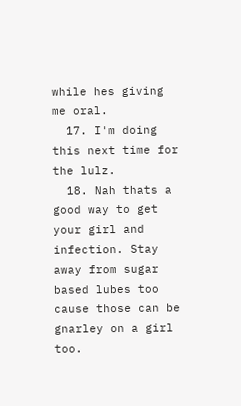while hes giving me oral.
  17. I'm doing this next time for the lulz.
  18. Nah thats a good way to get your girl and infection. Stay away from sugar based lubes too cause those can be gnarley on a girl too.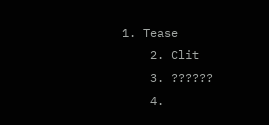1. Tease
    2. Clit
    3. ??????
    4.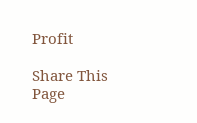Profit

Share This Page